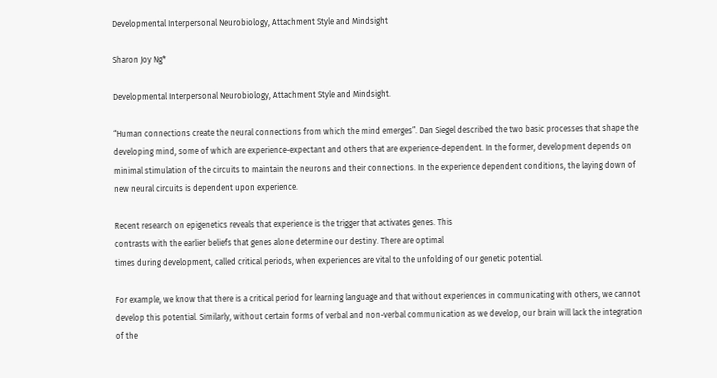Developmental Interpersonal Neurobiology, Attachment Style and Mindsight

Sharon Joy Ng*

Developmental Interpersonal Neurobiology, Attachment Style and Mindsight.

“Human connections create the neural connections from which the mind emerges”. Dan Siegel described the two basic processes that shape the developing mind, some of which are experience-expectant and others that are experience-dependent. In the former, development depends on minimal stimulation of the circuits to maintain the neurons and their connections. In the experience dependent conditions, the laying down of new neural circuits is dependent upon experience.

Recent research on epigenetics reveals that experience is the trigger that activates genes. This
contrasts with the earlier beliefs that genes alone determine our destiny. There are optimal
times during development, called critical periods, when experiences are vital to the unfolding of our genetic potential.

For example, we know that there is a critical period for learning language and that without experiences in communicating with others, we cannot develop this potential. Similarly, without certain forms of verbal and non-verbal communication as we develop, our brain will lack the integration of the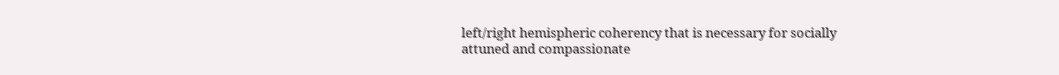left/right hemispheric coherency that is necessary for socially attuned and compassionate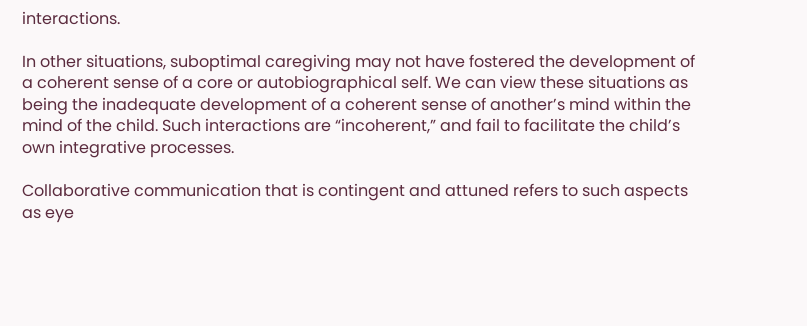interactions.

In other situations, suboptimal caregiving may not have fostered the development of
a coherent sense of a core or autobiographical self. We can view these situations as being the inadequate development of a coherent sense of another’s mind within the mind of the child. Such interactions are “incoherent,” and fail to facilitate the child’s own integrative processes.

Collaborative communication that is contingent and attuned refers to such aspects as eye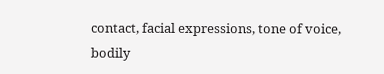contact, facial expressions, tone of voice, bodily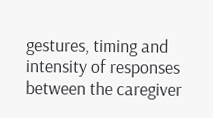gestures, timing and intensity of responses between the caregiver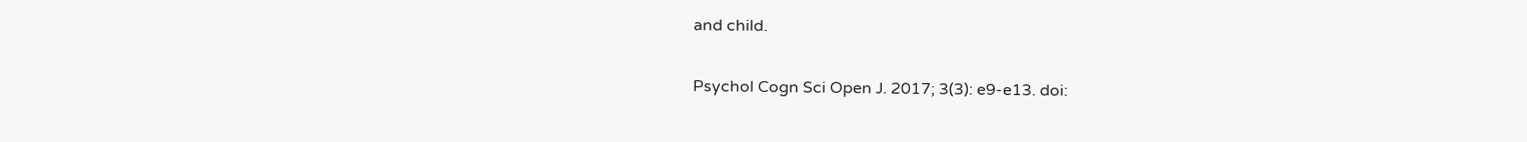and child.

Psychol Cogn Sci Open J. 2017; 3(3): e9-e13. doi: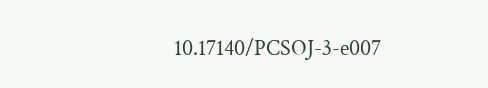10.17140/PCSOJ-3-e007